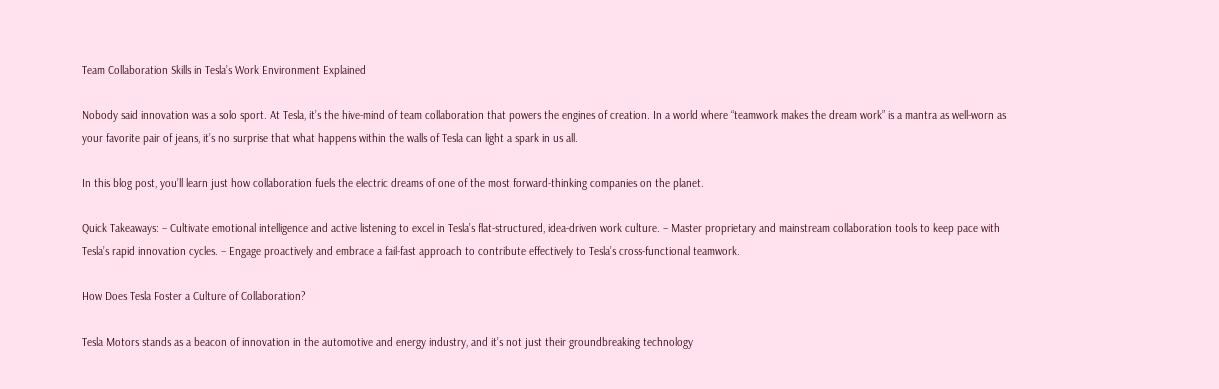Team Collaboration Skills in Tesla’s Work Environment Explained

Nobody said innovation was a solo sport. At Tesla, it’s the hive-mind of team collaboration that powers the engines of creation. In a world where “teamwork makes the dream work” is a mantra as well-worn as your favorite pair of jeans, it’s no surprise that what happens within the walls of Tesla can light a spark in us all.

In this blog post, you’ll learn just how collaboration fuels the electric dreams of one of the most forward-thinking companies on the planet.

Quick Takeaways: – Cultivate emotional intelligence and active listening to excel in Tesla’s flat-structured, idea-driven work culture. – Master proprietary and mainstream collaboration tools to keep pace with Tesla’s rapid innovation cycles. – Engage proactively and embrace a fail-fast approach to contribute effectively to Tesla’s cross-functional teamwork.

How Does Tesla Foster a Culture of Collaboration?

Tesla Motors stands as a beacon of innovation in the automotive and energy industry, and it’s not just their groundbreaking technology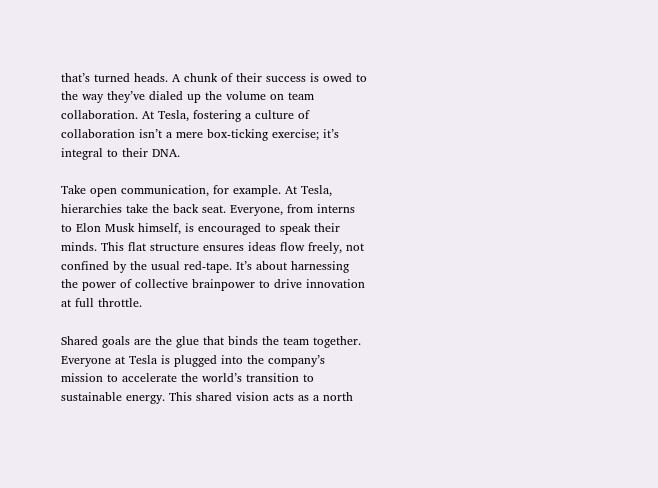that’s turned heads. A chunk of their success is owed to the way they’ve dialed up the volume on team collaboration. At Tesla, fostering a culture of collaboration isn’t a mere box-ticking exercise; it’s integral to their DNA.

Take open communication, for example. At Tesla, hierarchies take the back seat. Everyone, from interns to Elon Musk himself, is encouraged to speak their minds. This flat structure ensures ideas flow freely, not confined by the usual red-tape. It’s about harnessing the power of collective brainpower to drive innovation at full throttle.

Shared goals are the glue that binds the team together. Everyone at Tesla is plugged into the company’s mission to accelerate the world’s transition to sustainable energy. This shared vision acts as a north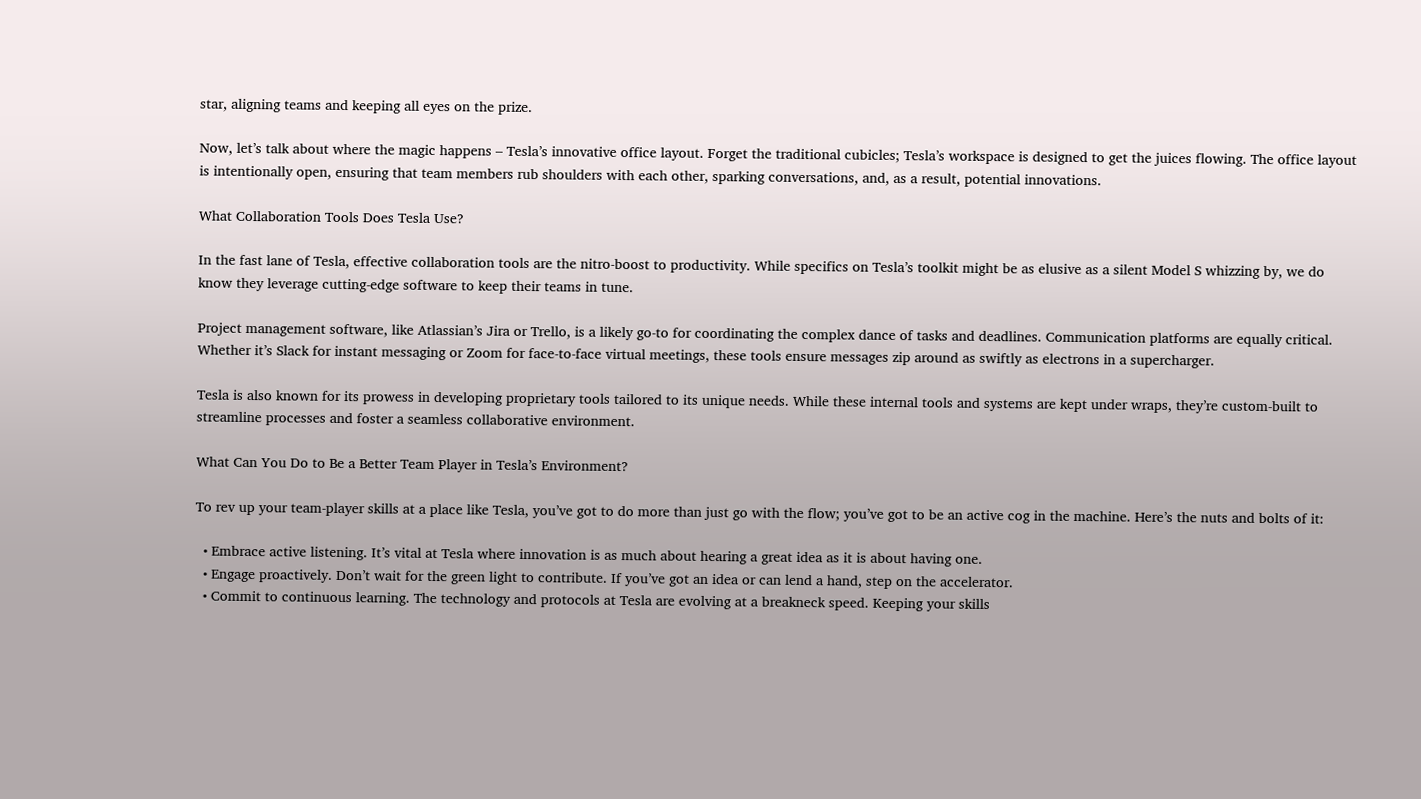star, aligning teams and keeping all eyes on the prize.

Now, let’s talk about where the magic happens – Tesla’s innovative office layout. Forget the traditional cubicles; Tesla’s workspace is designed to get the juices flowing. The office layout is intentionally open, ensuring that team members rub shoulders with each other, sparking conversations, and, as a result, potential innovations.

What Collaboration Tools Does Tesla Use?

In the fast lane of Tesla, effective collaboration tools are the nitro-boost to productivity. While specifics on Tesla’s toolkit might be as elusive as a silent Model S whizzing by, we do know they leverage cutting-edge software to keep their teams in tune.

Project management software, like Atlassian’s Jira or Trello, is a likely go-to for coordinating the complex dance of tasks and deadlines. Communication platforms are equally critical. Whether it’s Slack for instant messaging or Zoom for face-to-face virtual meetings, these tools ensure messages zip around as swiftly as electrons in a supercharger.

Tesla is also known for its prowess in developing proprietary tools tailored to its unique needs. While these internal tools and systems are kept under wraps, they’re custom-built to streamline processes and foster a seamless collaborative environment.

What Can You Do to Be a Better Team Player in Tesla’s Environment?

To rev up your team-player skills at a place like Tesla, you’ve got to do more than just go with the flow; you’ve got to be an active cog in the machine. Here’s the nuts and bolts of it:

  • Embrace active listening. It’s vital at Tesla where innovation is as much about hearing a great idea as it is about having one.
  • Engage proactively. Don’t wait for the green light to contribute. If you’ve got an idea or can lend a hand, step on the accelerator.
  • Commit to continuous learning. The technology and protocols at Tesla are evolving at a breakneck speed. Keeping your skills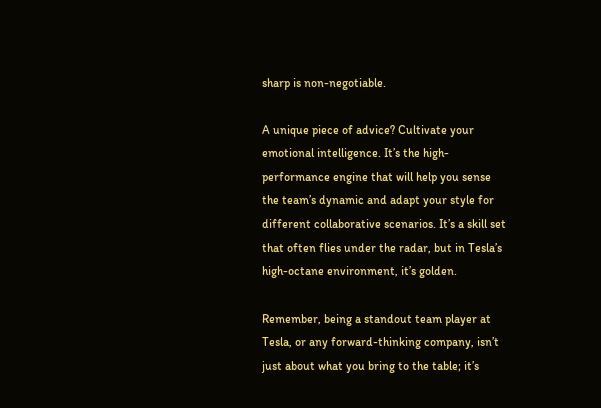sharp is non-negotiable.

A unique piece of advice? Cultivate your emotional intelligence. It’s the high-performance engine that will help you sense the team’s dynamic and adapt your style for different collaborative scenarios. It’s a skill set that often flies under the radar, but in Tesla’s high-octane environment, it’s golden.

Remember, being a standout team player at Tesla, or any forward-thinking company, isn’t just about what you bring to the table; it’s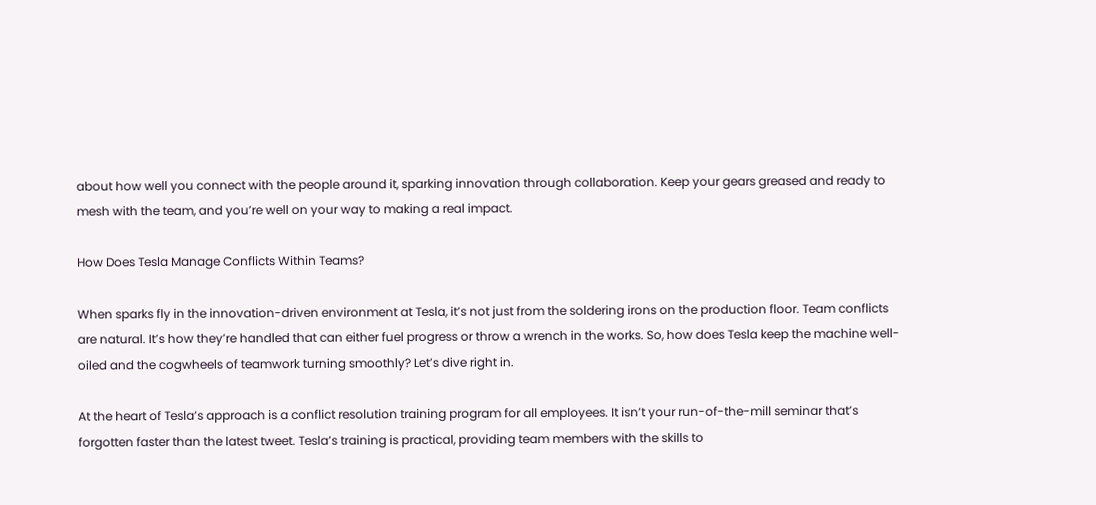about how well you connect with the people around it, sparking innovation through collaboration. Keep your gears greased and ready to mesh with the team, and you’re well on your way to making a real impact.

How Does Tesla Manage Conflicts Within Teams?

When sparks fly in the innovation-driven environment at Tesla, it’s not just from the soldering irons on the production floor. Team conflicts are natural. It’s how they’re handled that can either fuel progress or throw a wrench in the works. So, how does Tesla keep the machine well-oiled and the cogwheels of teamwork turning smoothly? Let’s dive right in.

At the heart of Tesla’s approach is a conflict resolution training program for all employees. It isn’t your run-of-the-mill seminar that’s forgotten faster than the latest tweet. Tesla’s training is practical, providing team members with the skills to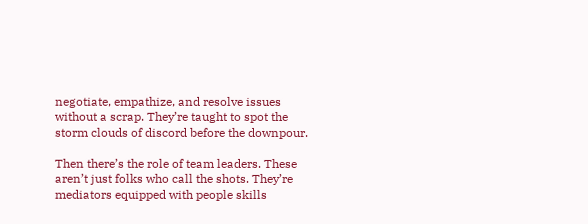negotiate, empathize, and resolve issues without a scrap. They’re taught to spot the storm clouds of discord before the downpour.

Then there’s the role of team leaders. These aren’t just folks who call the shots. They’re mediators equipped with people skills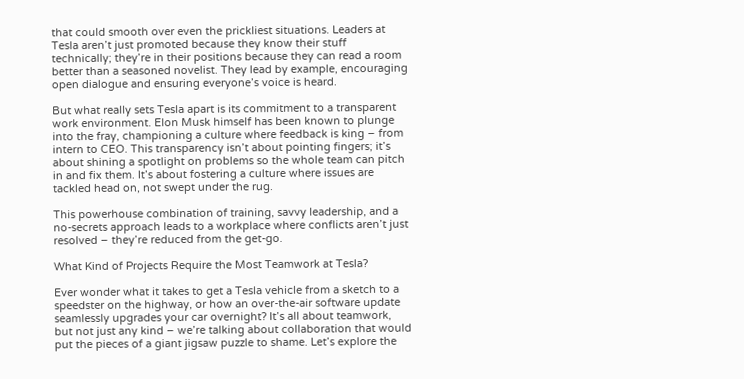that could smooth over even the prickliest situations. Leaders at Tesla aren’t just promoted because they know their stuff technically; they’re in their positions because they can read a room better than a seasoned novelist. They lead by example, encouraging open dialogue and ensuring everyone’s voice is heard.

But what really sets Tesla apart is its commitment to a transparent work environment. Elon Musk himself has been known to plunge into the fray, championing a culture where feedback is king – from intern to CEO. This transparency isn’t about pointing fingers; it’s about shining a spotlight on problems so the whole team can pitch in and fix them. It’s about fostering a culture where issues are tackled head on, not swept under the rug.

This powerhouse combination of training, savvy leadership, and a no-secrets approach leads to a workplace where conflicts aren’t just resolved – they’re reduced from the get-go.

What Kind of Projects Require the Most Teamwork at Tesla?

Ever wonder what it takes to get a Tesla vehicle from a sketch to a speedster on the highway, or how an over-the-air software update seamlessly upgrades your car overnight? It’s all about teamwork, but not just any kind – we’re talking about collaboration that would put the pieces of a giant jigsaw puzzle to shame. Let’s explore the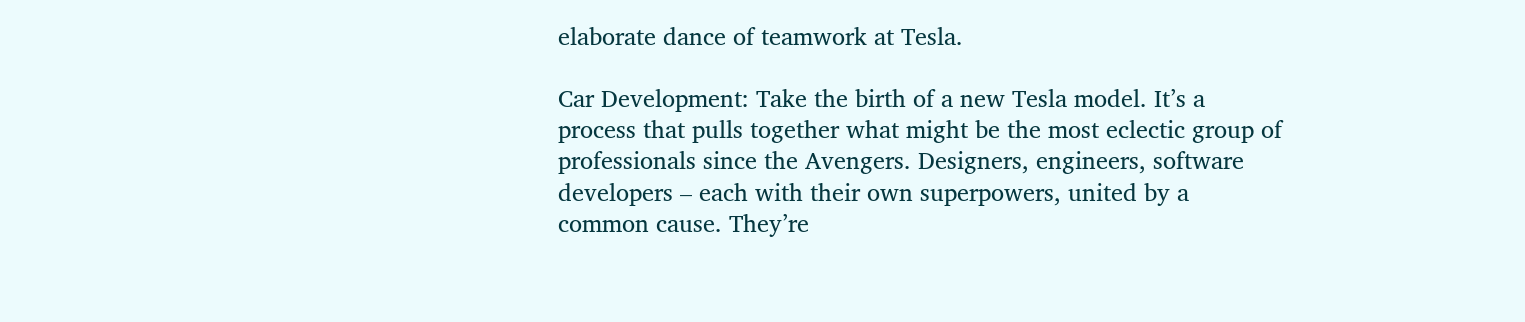elaborate dance of teamwork at Tesla.

Car Development: Take the birth of a new Tesla model. It’s a process that pulls together what might be the most eclectic group of professionals since the Avengers. Designers, engineers, software developers – each with their own superpowers, united by a common cause. They’re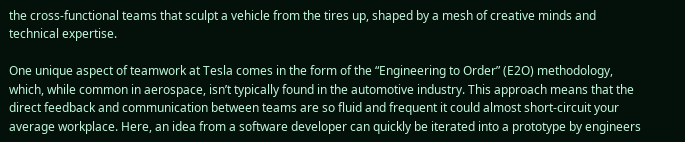the cross-functional teams that sculpt a vehicle from the tires up, shaped by a mesh of creative minds and technical expertise.

One unique aspect of teamwork at Tesla comes in the form of the “Engineering to Order” (E2O) methodology, which, while common in aerospace, isn’t typically found in the automotive industry. This approach means that the direct feedback and communication between teams are so fluid and frequent it could almost short-circuit your average workplace. Here, an idea from a software developer can quickly be iterated into a prototype by engineers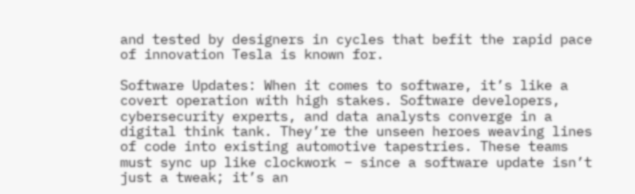and tested by designers in cycles that befit the rapid pace of innovation Tesla is known for.

Software Updates: When it comes to software, it’s like a covert operation with high stakes. Software developers, cybersecurity experts, and data analysts converge in a digital think tank. They’re the unseen heroes weaving lines of code into existing automotive tapestries. These teams must sync up like clockwork – since a software update isn’t just a tweak; it’s an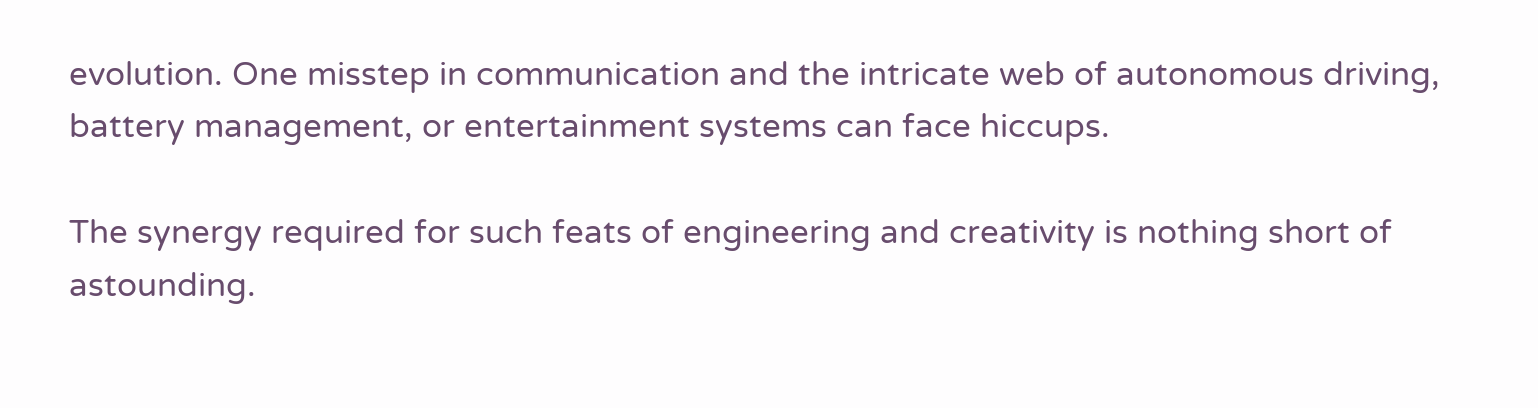evolution. One misstep in communication and the intricate web of autonomous driving, battery management, or entertainment systems can face hiccups.

The synergy required for such feats of engineering and creativity is nothing short of astounding.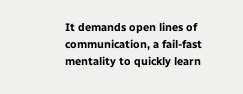It demands open lines of communication, a fail-fast mentality to quickly learn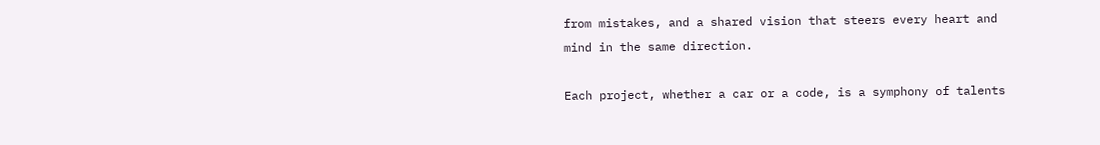from mistakes, and a shared vision that steers every heart and mind in the same direction.

Each project, whether a car or a code, is a symphony of talents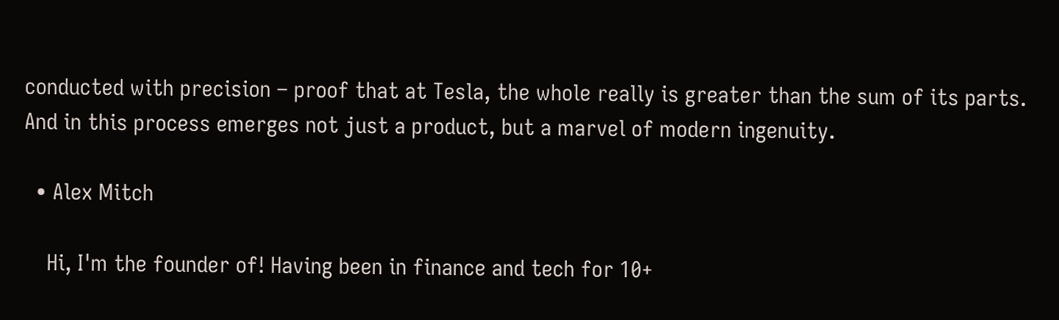conducted with precision – proof that at Tesla, the whole really is greater than the sum of its parts. And in this process emerges not just a product, but a marvel of modern ingenuity.

  • Alex Mitch

    Hi, I'm the founder of! Having been in finance and tech for 10+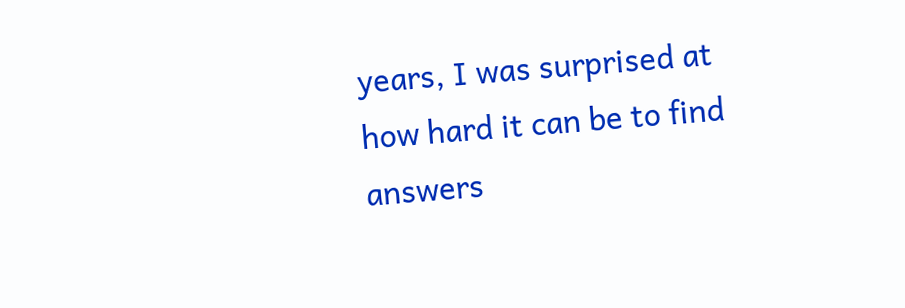years, I was surprised at how hard it can be to find answers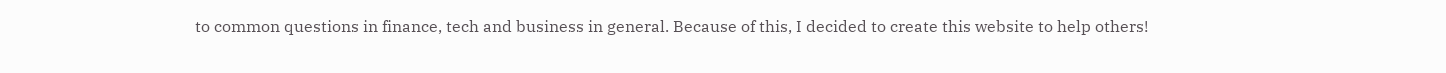to common questions in finance, tech and business in general. Because of this, I decided to create this website to help others!